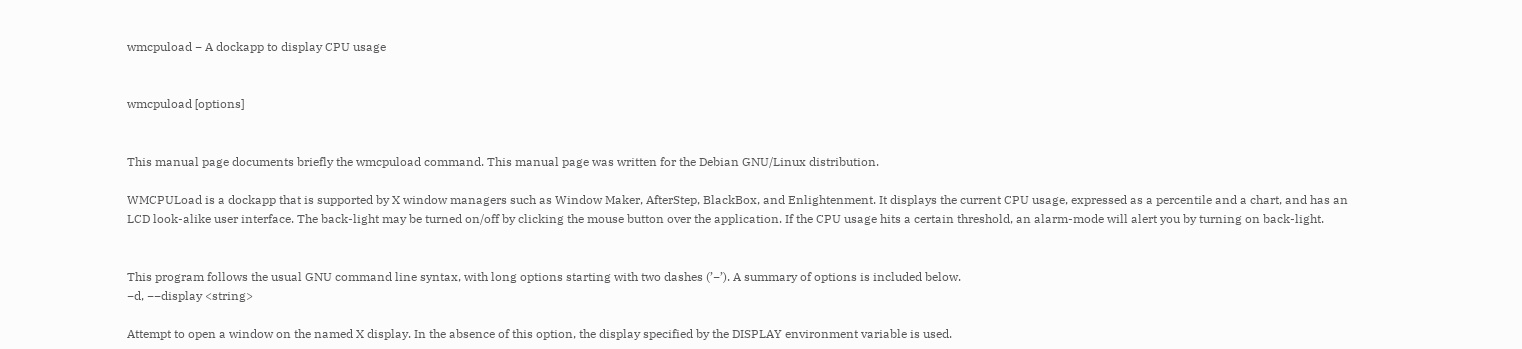wmcpuload − A dockapp to display CPU usage


wmcpuload [options]


This manual page documents briefly the wmcpuload command. This manual page was written for the Debian GNU/Linux distribution.

WMCPULoad is a dockapp that is supported by X window managers such as Window Maker, AfterStep, BlackBox, and Enlightenment. It displays the current CPU usage, expressed as a percentile and a chart, and has an LCD look-alike user interface. The back-light may be turned on/off by clicking the mouse button over the application. If the CPU usage hits a certain threshold, an alarm-mode will alert you by turning on back-light.


This program follows the usual GNU command line syntax, with long options starting with two dashes (’−’). A summary of options is included below.
−d, −−display <string>

Attempt to open a window on the named X display. In the absence of this option, the display specified by the DISPLAY environment variable is used.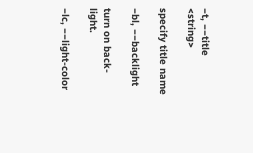−t, −−title <string>

specify title name

−bl, −−backlight

turn on back-light.

−lc, −−light-color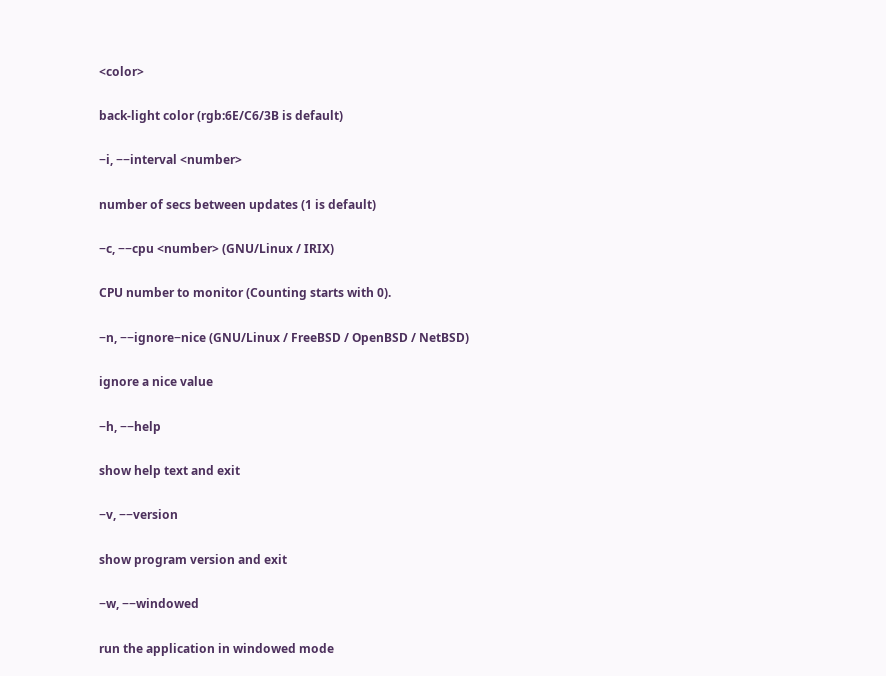<color>

back-light color (rgb:6E/C6/3B is default)

−i, −−interval <number>

number of secs between updates (1 is default)

−c, −−cpu <number> (GNU/Linux / IRIX)

CPU number to monitor (Counting starts with 0).

−n, −−ignore−nice (GNU/Linux / FreeBSD / OpenBSD / NetBSD)

ignore a nice value

−h, −−help

show help text and exit

−v, −−version

show program version and exit

−w, −−windowed

run the application in windowed mode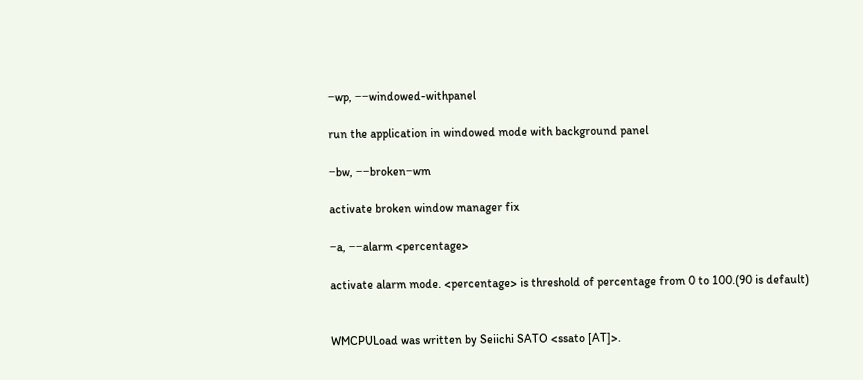−wp, −−windowed-withpanel

run the application in windowed mode with background panel

−bw, −−broken−wm

activate broken window manager fix

−a, −−alarm <percentage>

activate alarm mode. <percentage> is threshold of percentage from 0 to 100.(90 is default)


WMCPULoad was written by Seiichi SATO <ssato [AT]>.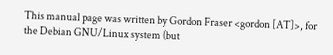This manual page was written by Gordon Fraser <gordon [AT]>, for the Debian GNU/Linux system (but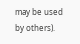may be used by others).